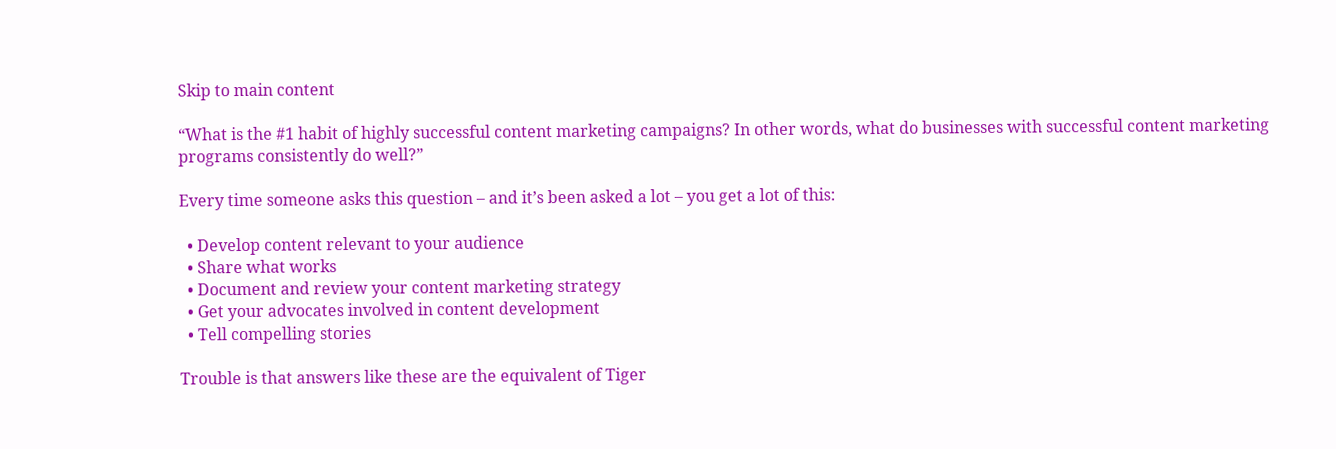Skip to main content

“What is the #1 habit of highly successful content marketing campaigns? In other words, what do businesses with successful content marketing programs consistently do well?”

Every time someone asks this question – and it’s been asked a lot – you get a lot of this:

  • Develop content relevant to your audience
  • Share what works
  • Document and review your content marketing strategy
  • Get your advocates involved in content development
  • Tell compelling stories

Trouble is that answers like these are the equivalent of Tiger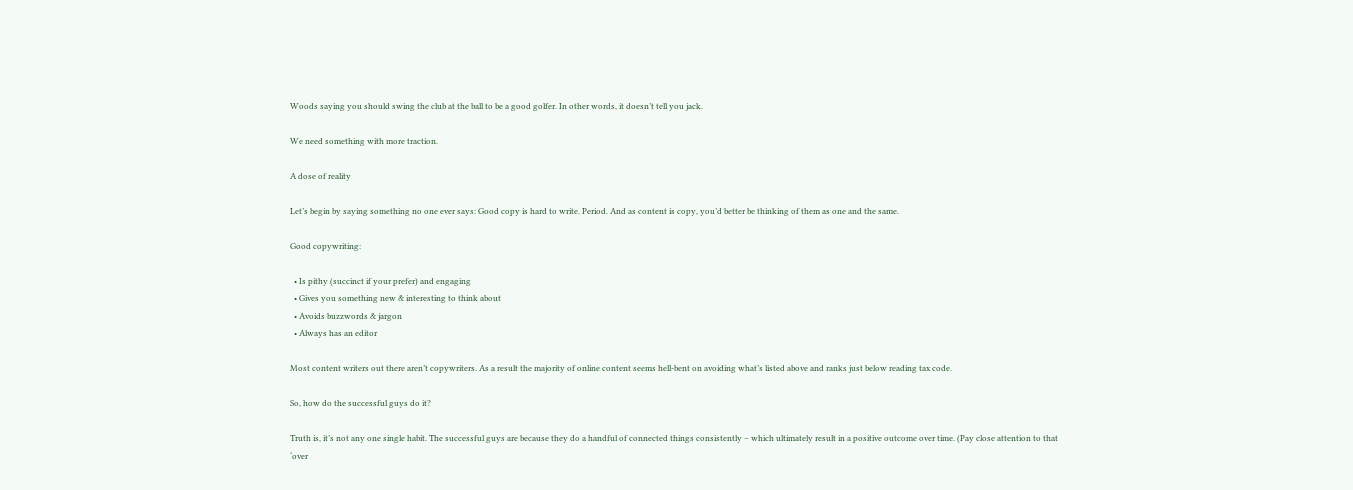Woods saying you should swing the club at the ball to be a good golfer. In other words, it doesn’t tell you jack.

We need something with more traction.

A dose of reality

Let’s begin by saying something no one ever says: Good copy is hard to write. Period. And as content is copy, you’d better be thinking of them as one and the same.

Good copywriting:

  • Is pithy (succinct if your prefer) and engaging
  • Gives you something new & interesting to think about
  • Avoids buzzwords & jargon
  • Always has an editor

Most content writers out there aren’t copywriters. As a result the majority of online content seems hell-bent on avoiding what’s listed above and ranks just below reading tax code.

So, how do the successful guys do it?

Truth is, it’s not any one single habit. The successful guys are because they do a handful of connected things consistently – which ultimately result in a positive outcome over time. (Pay close attention to that ‘over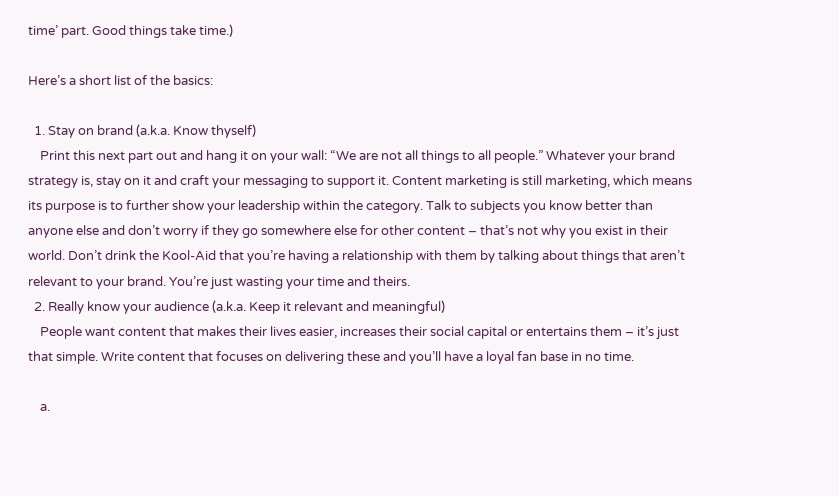time’ part. Good things take time.)

Here’s a short list of the basics:

  1. Stay on brand (a.k.a. Know thyself)
    Print this next part out and hang it on your wall: “We are not all things to all people.” Whatever your brand strategy is, stay on it and craft your messaging to support it. Content marketing is still marketing, which means its purpose is to further show your leadership within the category. Talk to subjects you know better than anyone else and don’t worry if they go somewhere else for other content – that’s not why you exist in their world. Don’t drink the Kool-Aid that you’re having a relationship with them by talking about things that aren’t relevant to your brand. You’re just wasting your time and theirs.
  2. Really know your audience (a.k.a. Keep it relevant and meaningful)
    People want content that makes their lives easier, increases their social capital or entertains them – it’s just that simple. Write content that focuses on delivering these and you’ll have a loyal fan base in no time.

    a.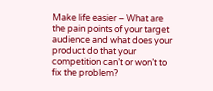Make life easier – What are the pain points of your target audience and what does your product do that your competition can’t or won’t to fix the problem?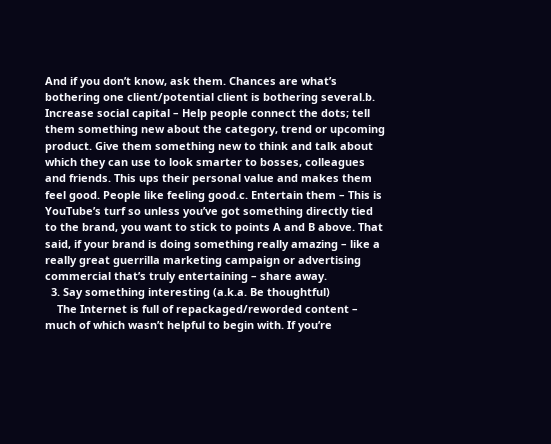And if you don’t know, ask them. Chances are what’s bothering one client/potential client is bothering several.b. Increase social capital – Help people connect the dots; tell them something new about the category, trend or upcoming product. Give them something new to think and talk about which they can use to look smarter to bosses, colleagues and friends. This ups their personal value and makes them feel good. People like feeling good.c. Entertain them – This is YouTube’s turf so unless you’ve got something directly tied to the brand, you want to stick to points A and B above. That said, if your brand is doing something really amazing – like a really great guerrilla marketing campaign or advertising commercial that’s truly entertaining – share away.
  3. Say something interesting (a.k.a. Be thoughtful)
    The Internet is full of repackaged/reworded content – much of which wasn’t helpful to begin with. If you’re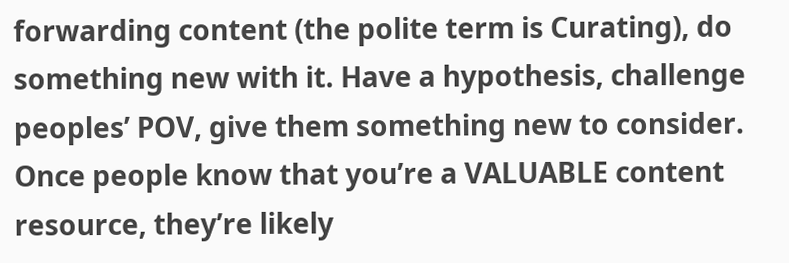forwarding content (the polite term is Curating), do something new with it. Have a hypothesis, challenge peoples’ POV, give them something new to consider. Once people know that you’re a VALUABLE content resource, they’re likely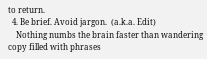to return.
  4. Be brief. Avoid jargon.  (a.k.a. Edit)
    Nothing numbs the brain faster than wandering copy filled with phrases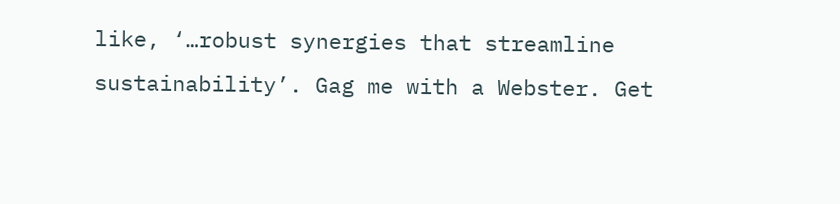like, ‘…robust synergies that streamline sustainability’. Gag me with a Webster. Get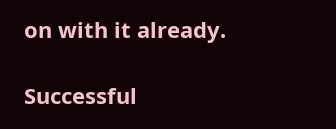on with it already.

Successful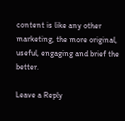content is like any other marketing, the more original, useful, engaging and brief the better.

Leave a Reply